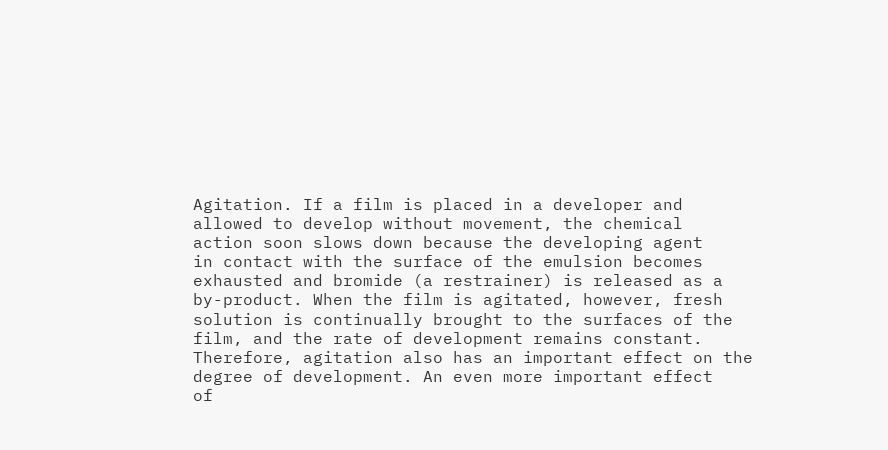Agitation. If a film is placed in a developer and
allowed to develop without movement, the chemical
action soon slows down because the developing agent
in contact with the surface of the emulsion becomes
exhausted and bromide (a restrainer) is released as a
by-product. When the film is agitated, however, fresh
solution is continually brought to the surfaces of the
film, and the rate of development remains constant.
Therefore, agitation also has an important effect on the
degree of development. An even more important effect
of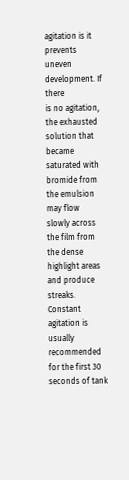agitation is it prevents uneven development. If there
is no agitation, the exhausted solution that became
saturated with bromide from the emulsion may flow
slowly across the film from the dense highlight areas
and produce streaks. Constant agitation is usually
recommended for the first 30 seconds of tank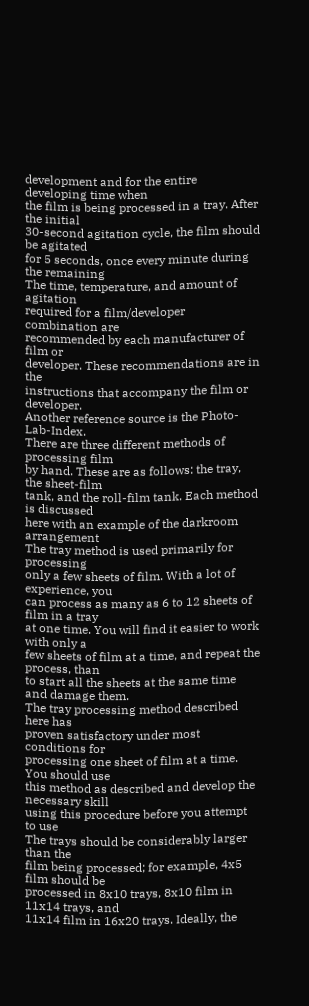development and for the entire developing time when
the film is being processed in a tray. After the initial
30-second agitation cycle, the film should be agitated
for 5 seconds, once every minute during the remaining
The time, temperature, and amount of agitation
required for a film/developer combination are
recommended by each manufacturer of film or
developer. These recommendations are in the
instructions that accompany the film or developer.
Another reference source is the Photo-Lab-Index.
There are three different methods of processing film
by hand. These are as follows: the tray, the sheet-film
tank, and the roll-film tank. Each method is discussed
here with an example of the darkroom arrangement
The tray method is used primarily for processing
only a few sheets of film. With a lot of experience, you
can process as many as 6 to 12 sheets of film in a tray
at one time. You will find it easier to work with only a
few sheets of film at a time, and repeat the process, than
to start all the sheets at the same time and damage them.
The tray processing method described here has
proven satisfactory under most conditions for
processing one sheet of film at a time. You should use
this method as described and develop the necessary skill
using this procedure before you attempt to use
The trays should be considerably larger than the
film being processed; for example, 4x5 film should be
processed in 8x10 trays, 8x10 film in 11x14 trays, and
11x14 film in 16x20 trays. Ideally, the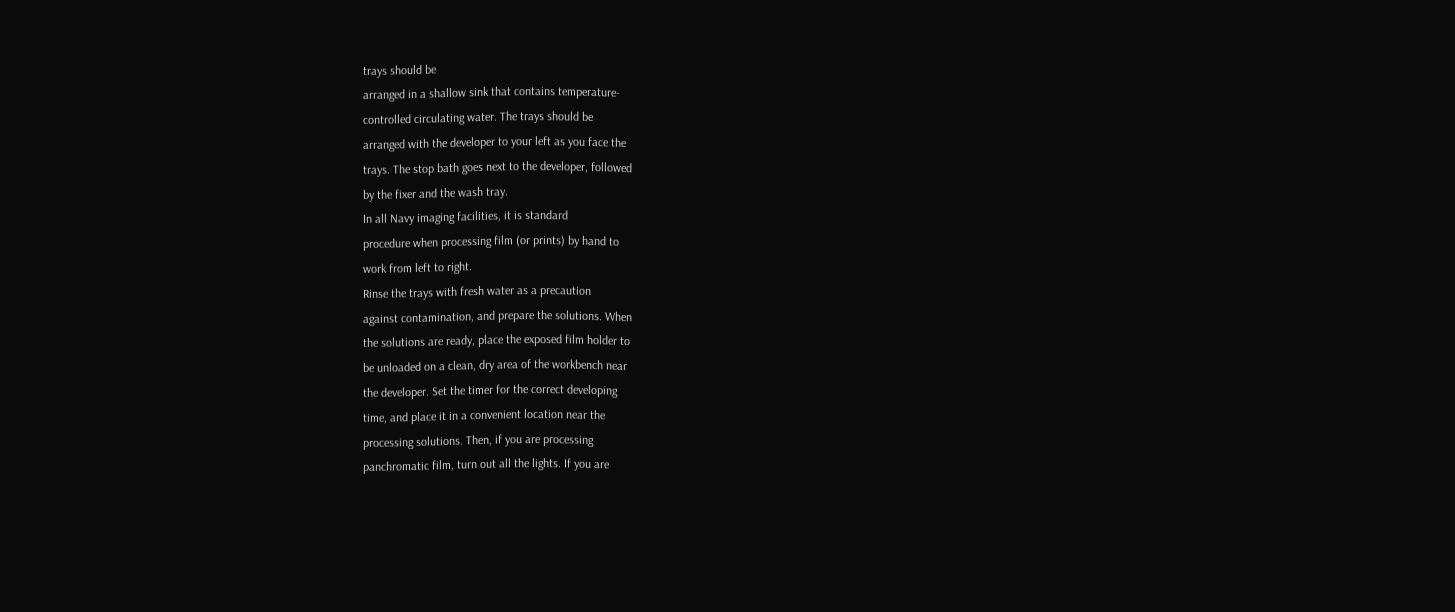trays should be
arranged in a shallow sink that contains temperature-
controlled circulating water. The trays should be
arranged with the developer to your left as you face the
trays. The stop bath goes next to the developer, followed
by the fixer and the wash tray.
In all Navy imaging facilities, it is standard
procedure when processing film (or prints) by hand to
work from left to right.
Rinse the trays with fresh water as a precaution
against contamination, and prepare the solutions. When
the solutions are ready, place the exposed film holder to
be unloaded on a clean, dry area of the workbench near
the developer. Set the timer for the correct developing
time, and place it in a convenient location near the
processing solutions. Then, if you are processing
panchromatic film, turn out all the lights. If you are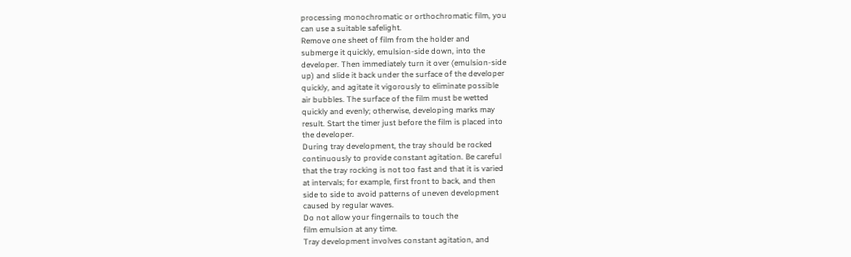processing monochromatic or orthochromatic film, you
can use a suitable safelight.
Remove one sheet of film from the holder and
submerge it quickly, emulsion-side down, into the
developer. Then immediately turn it over (emulsion-side
up) and slide it back under the surface of the developer
quickly, and agitate it vigorously to eliminate possible
air bubbles. The surface of the film must be wetted
quickly and evenly; otherwise, developing marks may
result. Start the timer just before the film is placed into
the developer.
During tray development, the tray should be rocked
continuously to provide constant agitation. Be careful
that the tray rocking is not too fast and that it is varied
at intervals; for example, first front to back, and then
side to side to avoid patterns of uneven development
caused by regular waves.
Do not allow your fingernails to touch the
film emulsion at any time.
Tray development involves constant agitation, and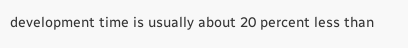development time is usually about 20 percent less than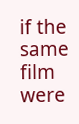if the same film were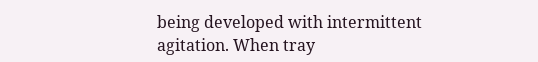being developed with intermittent
agitation. When tray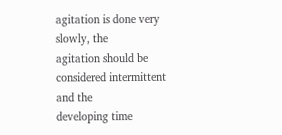agitation is done very slowly, the
agitation should be considered intermittent and the
developing time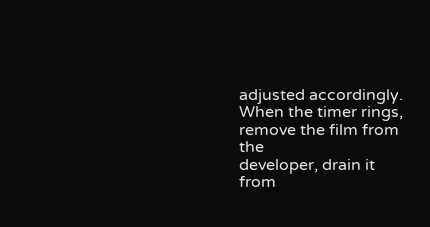adjusted accordingly.
When the timer rings, remove the film from the
developer, drain it from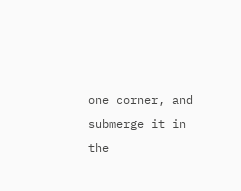one corner, and submerge it in
the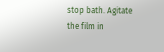stop bath. Agitate the film in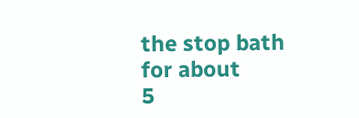the stop bath for about
5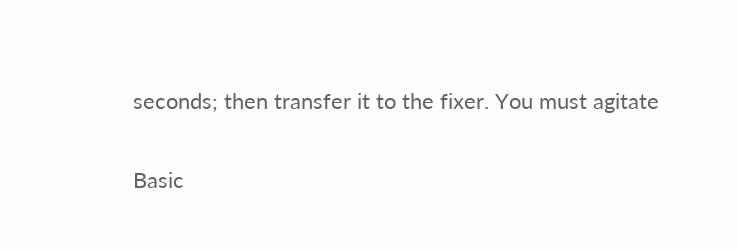seconds; then transfer it to the fixer. You must agitate

Basic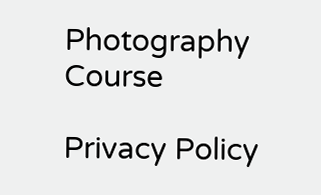Photography Course

Privacy Policy